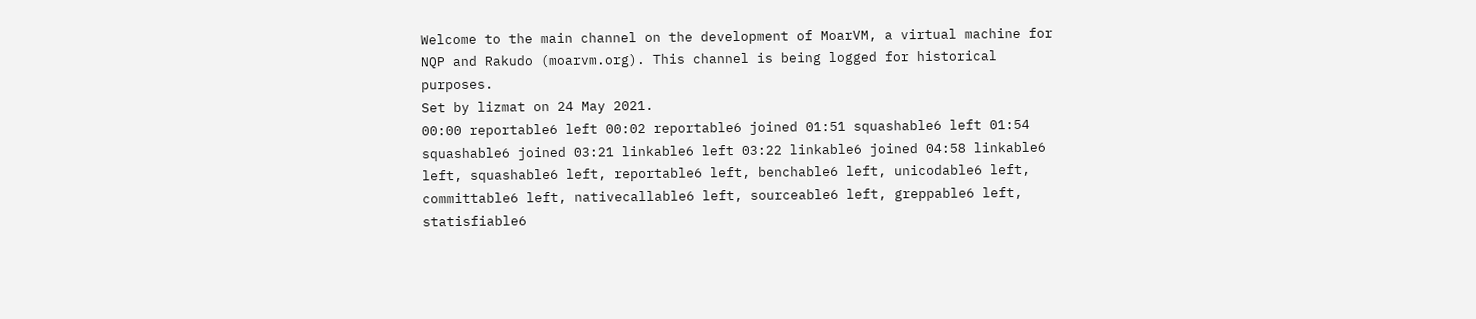Welcome to the main channel on the development of MoarVM, a virtual machine for NQP and Rakudo (moarvm.org). This channel is being logged for historical purposes.
Set by lizmat on 24 May 2021.
00:00 reportable6 left 00:02 reportable6 joined 01:51 squashable6 left 01:54 squashable6 joined 03:21 linkable6 left 03:22 linkable6 joined 04:58 linkable6 left, squashable6 left, reportable6 left, benchable6 left, unicodable6 left, committable6 left, nativecallable6 left, sourceable6 left, greppable6 left, statisfiable6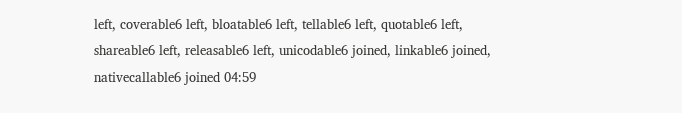left, coverable6 left, bloatable6 left, tellable6 left, quotable6 left, shareable6 left, releasable6 left, unicodable6 joined, linkable6 joined, nativecallable6 joined 04:59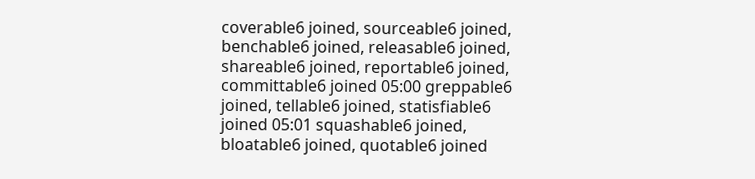coverable6 joined, sourceable6 joined, benchable6 joined, releasable6 joined, shareable6 joined, reportable6 joined, committable6 joined 05:00 greppable6 joined, tellable6 joined, statisfiable6 joined 05:01 squashable6 joined, bloatable6 joined, quotable6 joined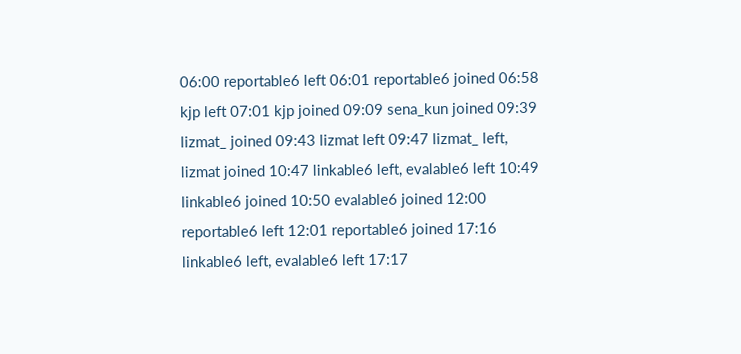06:00 reportable6 left 06:01 reportable6 joined 06:58 kjp left 07:01 kjp joined 09:09 sena_kun joined 09:39 lizmat_ joined 09:43 lizmat left 09:47 lizmat_ left, lizmat joined 10:47 linkable6 left, evalable6 left 10:49 linkable6 joined 10:50 evalable6 joined 12:00 reportable6 left 12:01 reportable6 joined 17:16 linkable6 left, evalable6 left 17:17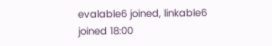evalable6 joined, linkable6 joined 18:00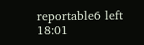reportable6 left 18:01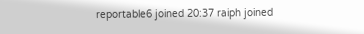reportable6 joined 20:37 raiph joined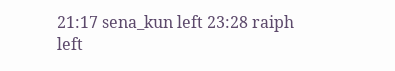21:17 sena_kun left 23:28 raiph left